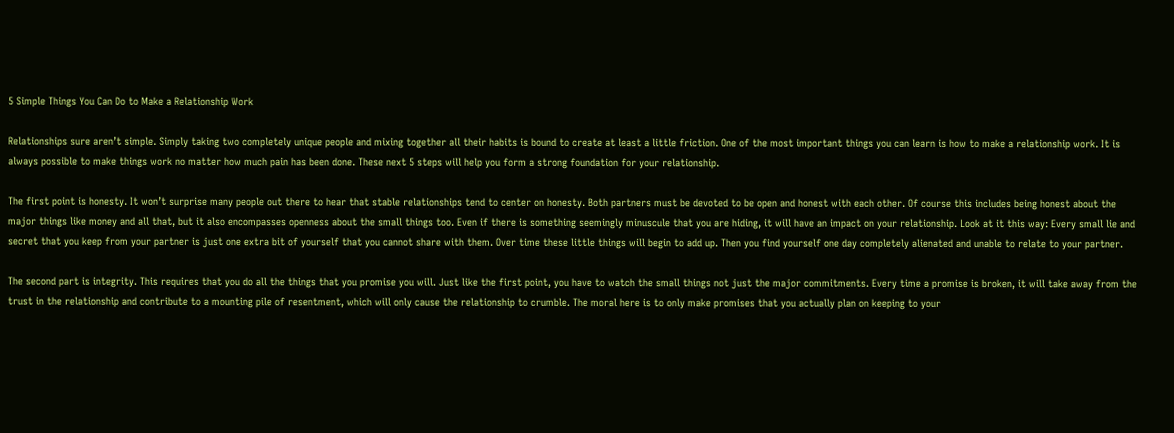5 Simple Things You Can Do to Make a Relationship Work

Relationships sure aren’t simple. Simply taking two completely unique people and mixing together all their habits is bound to create at least a little friction. One of the most important things you can learn is how to make a relationship work. It is always possible to make things work no matter how much pain has been done. These next 5 steps will help you form a strong foundation for your relationship.

The first point is honesty. It won’t surprise many people out there to hear that stable relationships tend to center on honesty. Both partners must be devoted to be open and honest with each other. Of course this includes being honest about the major things like money and all that, but it also encompasses openness about the small things too. Even if there is something seemingly minuscule that you are hiding, it will have an impact on your relationship. Look at it this way: Every small lie and secret that you keep from your partner is just one extra bit of yourself that you cannot share with them. Over time these little things will begin to add up. Then you find yourself one day completely alienated and unable to relate to your partner.

The second part is integrity. This requires that you do all the things that you promise you will. Just like the first point, you have to watch the small things not just the major commitments. Every time a promise is broken, it will take away from the trust in the relationship and contribute to a mounting pile of resentment, which will only cause the relationship to crumble. The moral here is to only make promises that you actually plan on keeping to your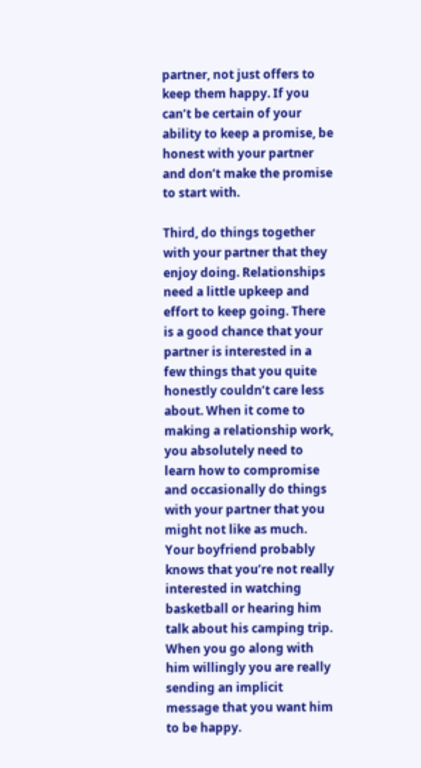partner, not just offers to keep them happy. If you can’t be certain of your ability to keep a promise, be honest with your partner and don’t make the promise to start with.

Third, do things together with your partner that they enjoy doing. Relationships need a little upkeep and effort to keep going. There is a good chance that your partner is interested in a few things that you quite honestly couldn’t care less about. When it come to making a relationship work, you absolutely need to learn how to compromise and occasionally do things with your partner that you might not like as much. Your boyfriend probably knows that you’re not really interested in watching basketball or hearing him talk about his camping trip. When you go along with him willingly you are really sending an implicit message that you want him to be happy.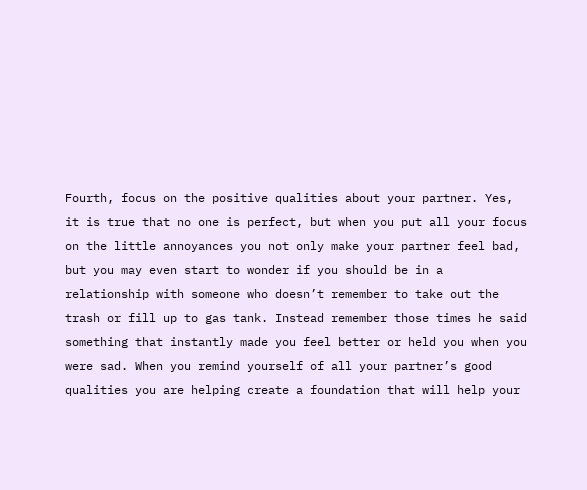Fourth, focus on the positive qualities about your partner. Yes, it is true that no one is perfect, but when you put all your focus on the little annoyances you not only make your partner feel bad, but you may even start to wonder if you should be in a relationship with someone who doesn’t remember to take out the trash or fill up to gas tank. Instead remember those times he said something that instantly made you feel better or held you when you were sad. When you remind yourself of all your partner’s good qualities you are helping create a foundation that will help your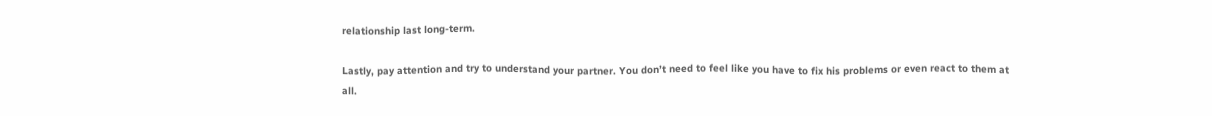relationship last long-term.

Lastly, pay attention and try to understand your partner. You don’t need to feel like you have to fix his problems or even react to them at all.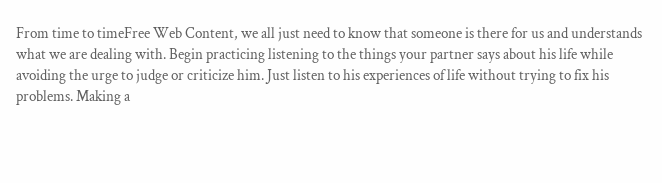From time to timeFree Web Content, we all just need to know that someone is there for us and understands what we are dealing with. Begin practicing listening to the things your partner says about his life while avoiding the urge to judge or criticize him. Just listen to his experiences of life without trying to fix his problems. Making a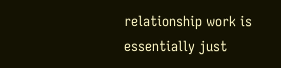relationship work is essentially just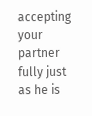accepting your partner fully just as he is